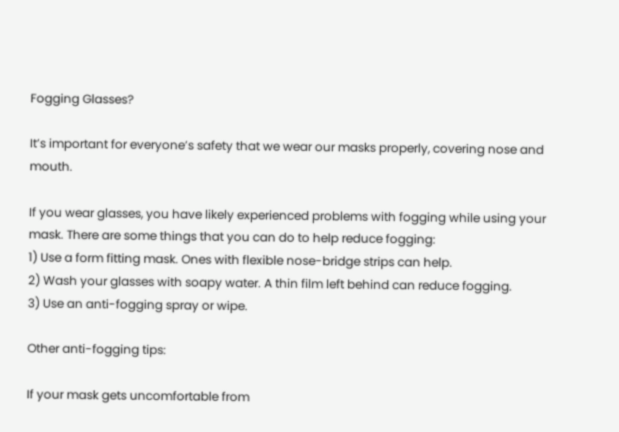Fogging Glasses?

It’s important for everyone’s safety that we wear our masks properly, covering nose and mouth.

If you wear glasses, you have likely experienced problems with fogging while using your mask. There are some things that you can do to help reduce fogging:
1) Use a form fitting mask. Ones with flexible nose-bridge strips can help.
2) Wash your glasses with soapy water. A thin film left behind can reduce fogging.
3) Use an anti-fogging spray or wipe.

Other anti-fogging tips:

If your mask gets uncomfortable from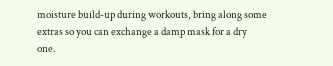moisture build-up during workouts, bring along some extras so you can exchange a damp mask for a dry one.